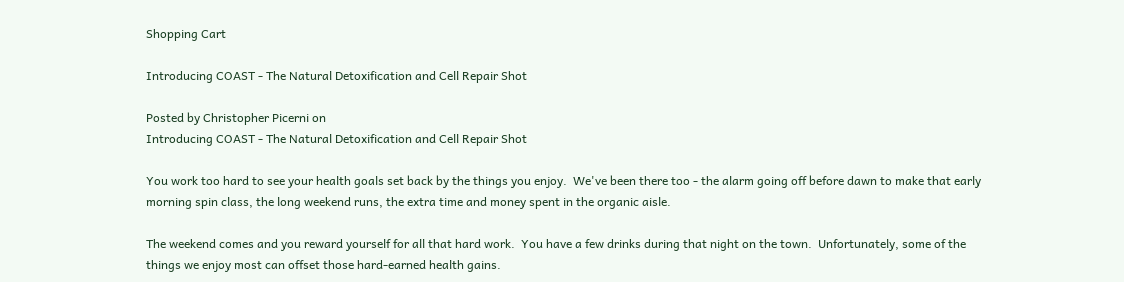Shopping Cart

Introducing COAST - The Natural Detoxification and Cell Repair Shot

Posted by Christopher Picerni on
Introducing COAST - The Natural Detoxification and Cell Repair Shot

You work too hard to see your health goals set back by the things you enjoy.  We've been there too - the alarm going off before dawn to make that early morning spin class, the long weekend runs, the extra time and money spent in the organic aisle.

The weekend comes and you reward yourself for all that hard work.  You have a few drinks during that night on the town.  Unfortunately, some of the things we enjoy most can offset those hard-earned health gains.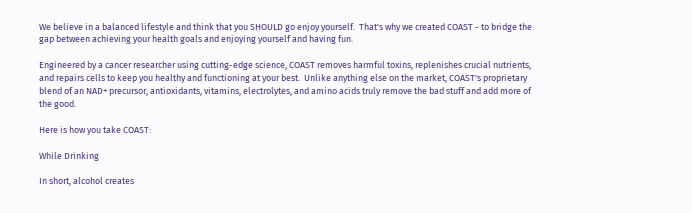We believe in a balanced lifestyle and think that you SHOULD go enjoy yourself.  That's why we created COAST - to bridge the gap between achieving your health goals and enjoying yourself and having fun.

Engineered by a cancer researcher using cutting-edge science, COAST removes harmful toxins, replenishes crucial nutrients, and repairs cells to keep you healthy and functioning at your best.  Unlike anything else on the market, COAST's proprietary blend of an NAD+ precursor, antioxidants, vitamins, electrolytes, and amino acids truly remove the bad stuff and add more of the good.

Here is how you take COAST:

While Drinking

In short, alcohol creates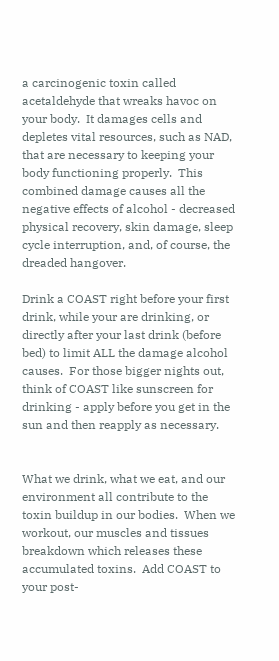a carcinogenic toxin called acetaldehyde that wreaks havoc on your body.  It damages cells and depletes vital resources, such as NAD, that are necessary to keeping your body functioning properly.  This combined damage causes all the negative effects of alcohol - decreased physical recovery, skin damage, sleep cycle interruption, and, of course, the dreaded hangover.

Drink a COAST right before your first drink, while your are drinking, or directly after your last drink (before bed) to limit ALL the damage alcohol causes.  For those bigger nights out, think of COAST like sunscreen for drinking - apply before you get in the sun and then reapply as necessary.


What we drink, what we eat, and our environment all contribute to the toxin buildup in our bodies.  When we workout, our muscles and tissues breakdown which releases these accumulated toxins.  Add COAST to your post-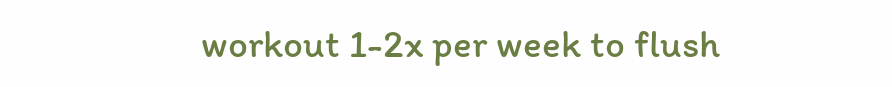workout 1-2x per week to flush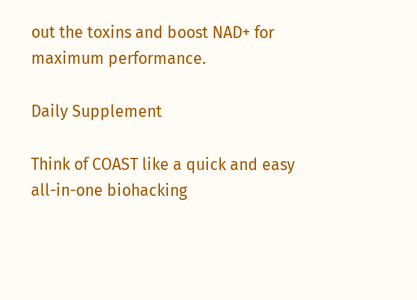out the toxins and boost NAD+ for maximum performance.

Daily Supplement

Think of COAST like a quick and easy all-in-one biohacking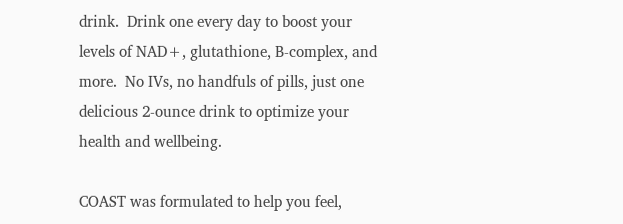drink.  Drink one every day to boost your levels of NAD+, glutathione, B-complex, and more.  No IVs, no handfuls of pills, just one delicious 2-ounce drink to optimize your health and wellbeing.

COAST was formulated to help you feel,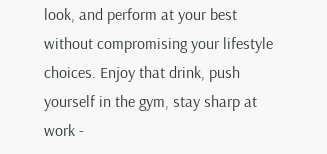look, and perform at your best without compromising your lifestyle choices. Enjoy that drink, push yourself in the gym, stay sharp at work -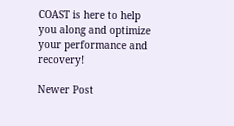COAST is here to help you along and optimize your performance and recovery!

Newer Post